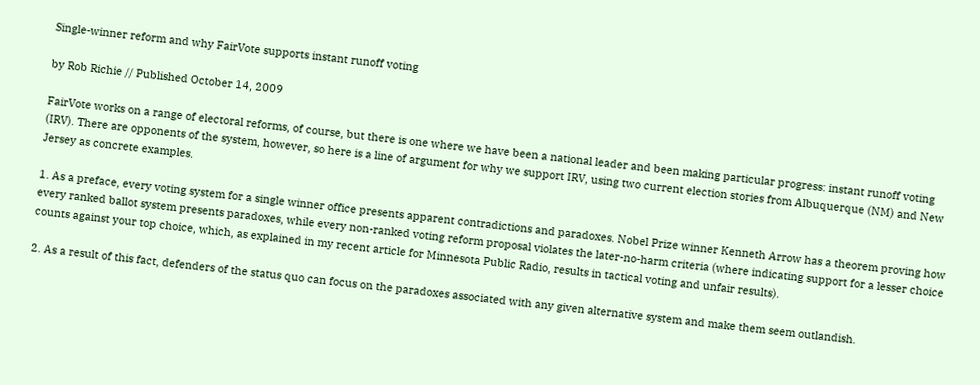Single-winner reform and why FairVote supports instant runoff voting

by Rob Richie // Published October 14, 2009

FairVote works on a range of electoral reforms, of course, but there is one where we have been a national leader and been making particular progress: instant runoff voting (IRV). There are opponents of the system, however, so here is a line of argument for why we support IRV, using two current election stories from Albuquerque (NM) and New Jersey as concrete examples.

1. As a preface, every voting system for a single winner office presents apparent contradictions and paradoxes. Nobel Prize winner Kenneth Arrow has a theorem proving how every ranked ballot system presents paradoxes, while every non-ranked voting reform proposal violates the later-no-harm criteria (where indicating support for a lesser choice counts against your top choice, which, as explained in my recent article for Minnesota Public Radio, results in tactical voting and unfair results).

2. As a result of this fact, defenders of the status quo can focus on the paradoxes associated with any given alternative system and make them seem outlandish.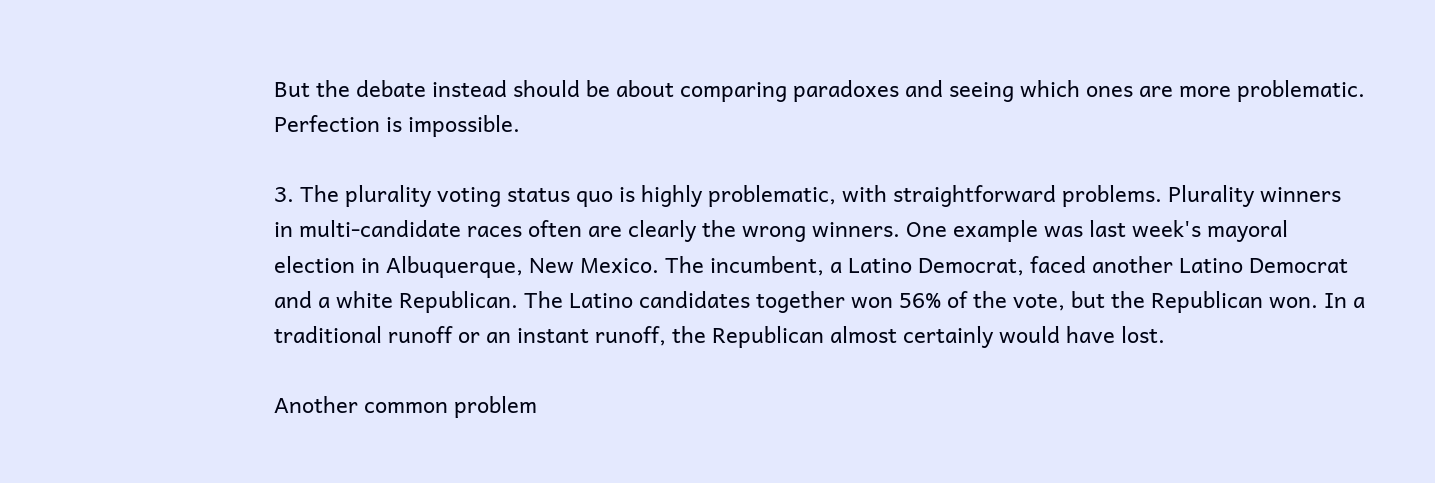But the debate instead should be about comparing paradoxes and seeing which ones are more problematic. Perfection is impossible.

3. The plurality voting status quo is highly problematic, with straightforward problems. Plurality winners in multi-candidate races often are clearly the wrong winners. One example was last week's mayoral election in Albuquerque, New Mexico. The incumbent, a Latino Democrat, faced another Latino Democrat and a white Republican. The Latino candidates together won 56% of the vote, but the Republican won. In a traditional runoff or an instant runoff, the Republican almost certainly would have lost.

Another common problem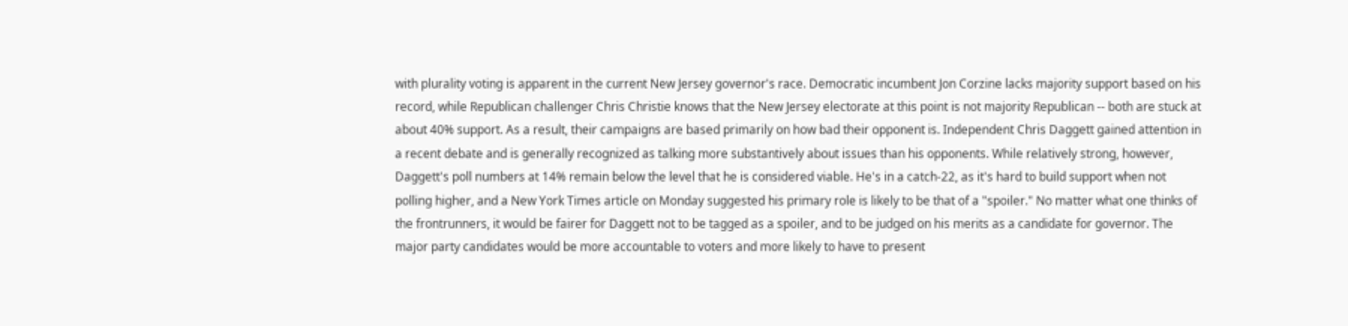with plurality voting is apparent in the current New Jersey governor's race. Democratic incumbent Jon Corzine lacks majority support based on his record, while Republican challenger Chris Christie knows that the New Jersey electorate at this point is not majority Republican -- both are stuck at about 40% support. As a result, their campaigns are based primarily on how bad their opponent is. Independent Chris Daggett gained attention in a recent debate and is generally recognized as talking more substantively about issues than his opponents. While relatively strong, however, Daggett's poll numbers at 14% remain below the level that he is considered viable. He's in a catch-22, as it's hard to build support when not polling higher, and a New York Times article on Monday suggested his primary role is likely to be that of a "spoiler." No matter what one thinks of the frontrunners, it would be fairer for Daggett not to be tagged as a spoiler, and to be judged on his merits as a candidate for governor. The major party candidates would be more accountable to voters and more likely to have to present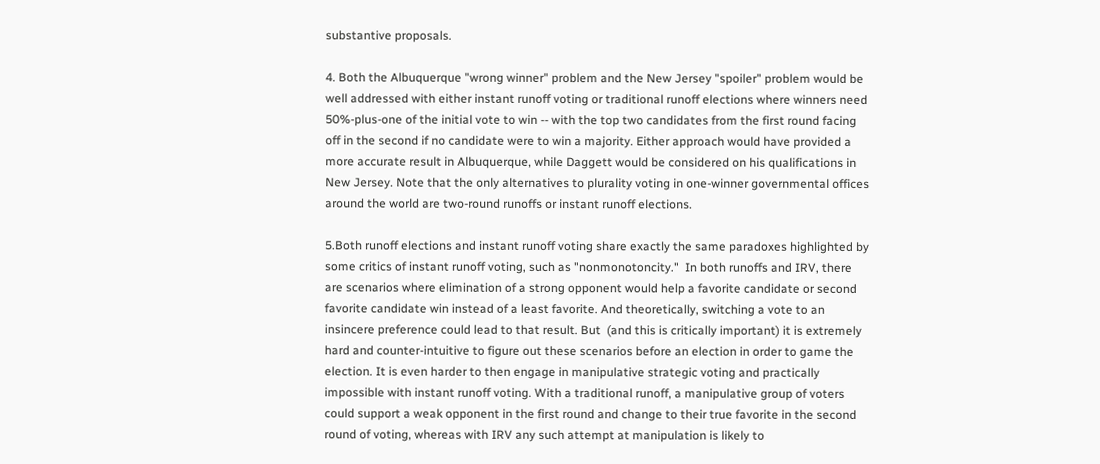substantive proposals.

4. Both the Albuquerque "wrong winner" problem and the New Jersey "spoiler" problem would be well addressed with either instant runoff voting or traditional runoff elections where winners need 50%-plus-one of the initial vote to win -- with the top two candidates from the first round facing off in the second if no candidate were to win a majority. Either approach would have provided a more accurate result in Albuquerque, while Daggett would be considered on his qualifications in New Jersey. Note that the only alternatives to plurality voting in one-winner governmental offices around the world are two-round runoffs or instant runoff elections.

5.Both runoff elections and instant runoff voting share exactly the same paradoxes highlighted by some critics of instant runoff voting, such as "nonmonotoncity."  In both runoffs and IRV, there are scenarios where elimination of a strong opponent would help a favorite candidate or second favorite candidate win instead of a least favorite. And theoretically, switching a vote to an insincere preference could lead to that result. But  (and this is critically important) it is extremely hard and counter-intuitive to figure out these scenarios before an election in order to game the election. It is even harder to then engage in manipulative strategic voting and practically impossible with instant runoff voting. With a traditional runoff, a manipulative group of voters could support a weak opponent in the first round and change to their true favorite in the second round of voting, whereas with IRV any such attempt at manipulation is likely to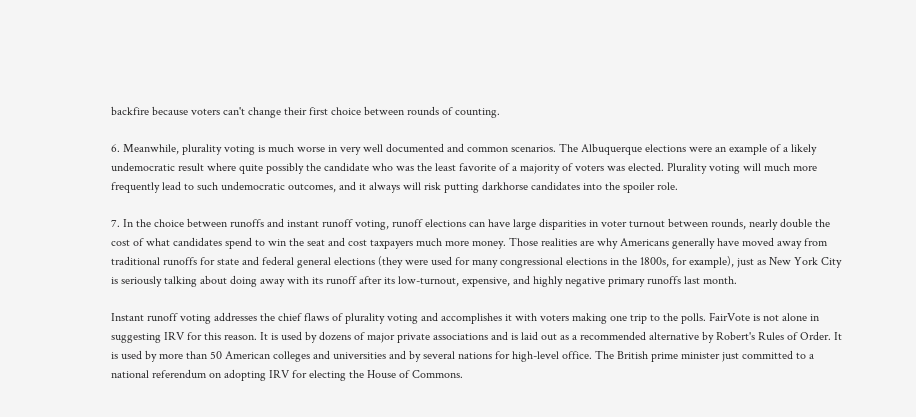backfire because voters can't change their first choice between rounds of counting.

6. Meanwhile, plurality voting is much worse in very well documented and common scenarios. The Albuquerque elections were an example of a likely undemocratic result where quite possibly the candidate who was the least favorite of a majority of voters was elected. Plurality voting will much more frequently lead to such undemocratic outcomes, and it always will risk putting darkhorse candidates into the spoiler role.

7. In the choice between runoffs and instant runoff voting, runoff elections can have large disparities in voter turnout between rounds, nearly double the cost of what candidates spend to win the seat and cost taxpayers much more money. Those realities are why Americans generally have moved away from traditional runoffs for state and federal general elections (they were used for many congressional elections in the 1800s, for example), just as New York City is seriously talking about doing away with its runoff after its low-turnout, expensive, and highly negative primary runoffs last month.

Instant runoff voting addresses the chief flaws of plurality voting and accomplishes it with voters making one trip to the polls. FairVote is not alone in suggesting IRV for this reason. It is used by dozens of major private associations and is laid out as a recommended alternative by Robert's Rules of Order. It is used by more than 50 American colleges and universities and by several nations for high-level office. The British prime minister just committed to a national referendum on adopting IRV for electing the House of Commons.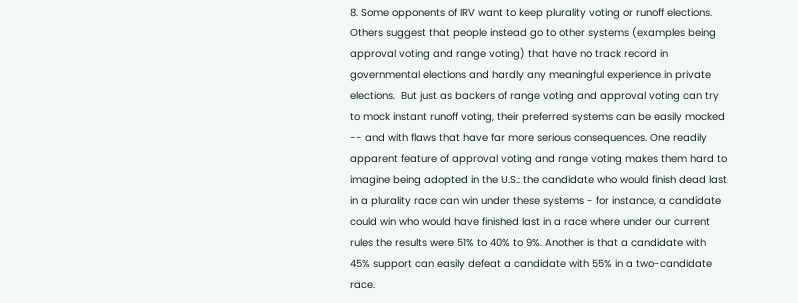8. Some opponents of IRV want to keep plurality voting or runoff elections. Others suggest that people instead go to other systems (examples being approval voting and range voting) that have no track record in governmental elections and hardly any meaningful experience in private elections.  But just as backers of range voting and approval voting can try to mock instant runoff voting, their preferred systems can be easily mocked -- and with flaws that have far more serious consequences. One readily apparent feature of approval voting and range voting makes them hard to imagine being adopted in the U.S.: the candidate who would finish dead last in a plurality race can win under these systems - for instance, a candidate could win who would have finished last in a race where under our current rules the results were 51% to 40% to 9%. Another is that a candidate with 45% support can easily defeat a candidate with 55% in a two-candidate race.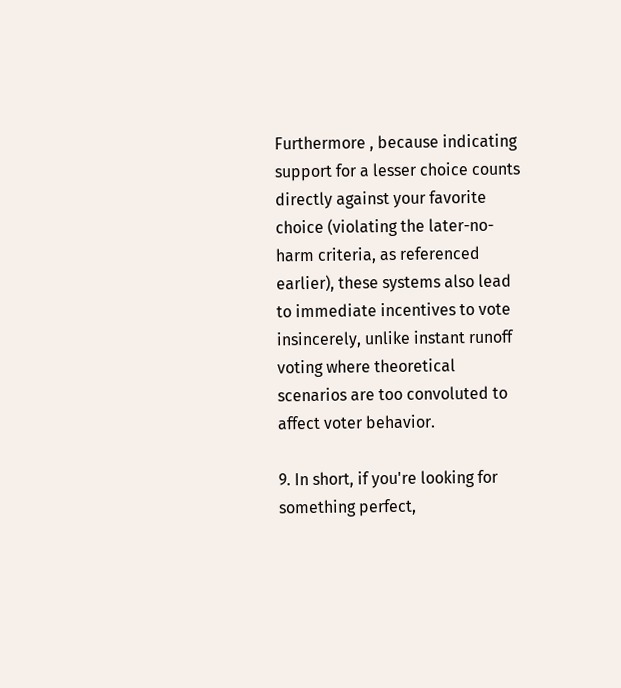Furthermore , because indicating support for a lesser choice counts directly against your favorite choice (violating the later-no-harm criteria, as referenced earlier), these systems also lead to immediate incentives to vote insincerely, unlike instant runoff voting where theoretical scenarios are too convoluted to affect voter behavior.

9. In short, if you're looking for something perfect,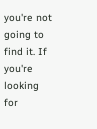you're not going to find it. If you're looking for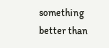something better than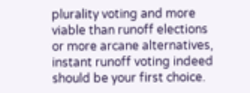plurality voting and more viable than runoff elections or more arcane alternatives, instant runoff voting indeed should be your first choice.